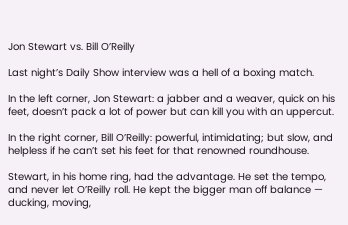Jon Stewart vs. Bill O’Reilly

Last night’s Daily Show interview was a hell of a boxing match.

In the left corner, Jon Stewart: a jabber and a weaver, quick on his feet, doesn’t pack a lot of power but can kill you with an uppercut.

In the right corner, Bill O’Reilly: powerful, intimidating; but slow, and helpless if he can’t set his feet for that renowned roundhouse.

Stewart, in his home ring, had the advantage. He set the tempo, and never let O’Reilly roll. He kept the bigger man off balance — ducking, moving,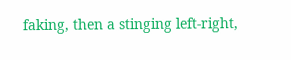faking, then a stinging left-right,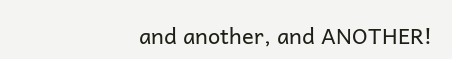and another, and ANOTHER!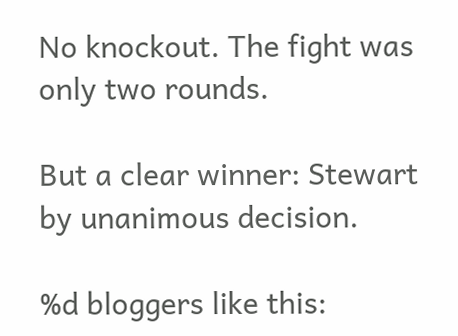No knockout. The fight was only two rounds.

But a clear winner: Stewart by unanimous decision.

%d bloggers like this: